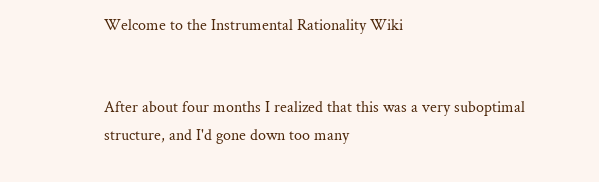Welcome to the Instrumental Rationality Wiki


After about four months I realized that this was a very suboptimal structure, and I'd gone down too many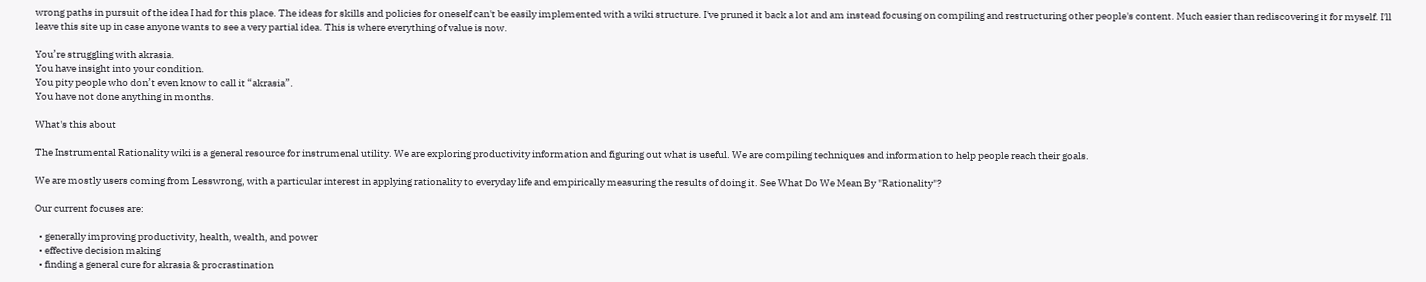wrong paths in pursuit of the idea I had for this place. The ideas for skills and policies for oneself can't be easily implemented with a wiki structure. I've pruned it back a lot and am instead focusing on compiling and restructuring other people's content. Much easier than rediscovering it for myself. I'll leave this site up in case anyone wants to see a very partial idea. This is where everything of value is now.

You’re struggling with akrasia.
You have insight into your condition.
You pity people who don’t even know to call it “akrasia”.
You have not done anything in months.

What's this about

The Instrumental Rationality wiki is a general resource for instrumenal utility. We are exploring productivity information and figuring out what is useful. We are compiling techniques and information to help people reach their goals.

We are mostly users coming from Lesswrong, with a particular interest in applying rationality to everyday life and empirically measuring the results of doing it. See What Do We Mean By "Rationality"?

Our current focuses are:

  • generally improving productivity, health, wealth, and power
  • effective decision making
  • finding a general cure for akrasia & procrastination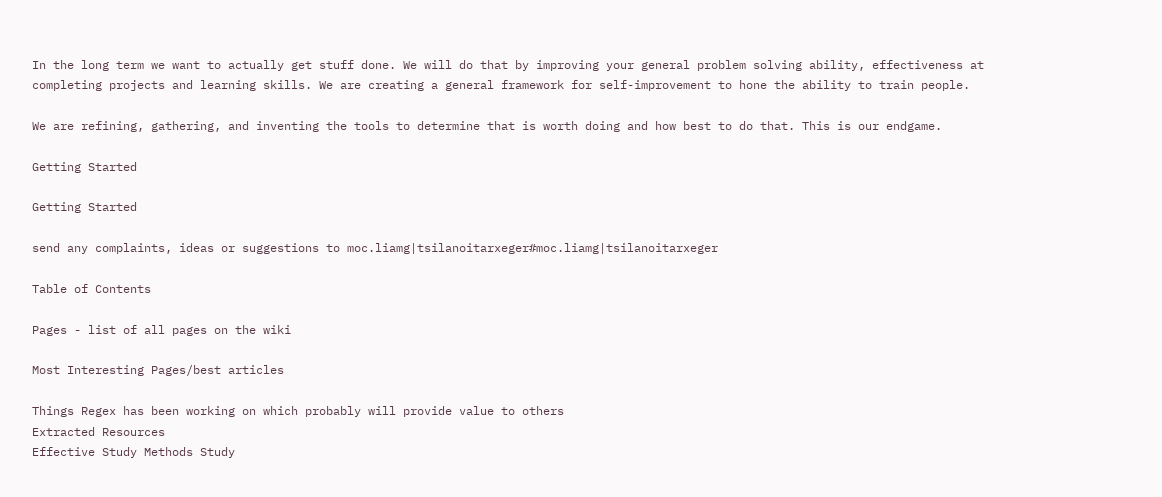In the long term we want to actually get stuff done. We will do that by improving your general problem solving ability, effectiveness at completing projects and learning skills. We are creating a general framework for self-improvement to hone the ability to train people.

We are refining, gathering, and inventing the tools to determine that is worth doing and how best to do that. This is our endgame.

Getting Started

Getting Started

send any complaints, ideas or suggestions to moc.liamg|tsilanoitarxeger#moc.liamg|tsilanoitarxeger

Table of Contents

Pages - list of all pages on the wiki

Most Interesting Pages/best articles

Things Regex has been working on which probably will provide value to others
Extracted Resources
Effective Study Methods Study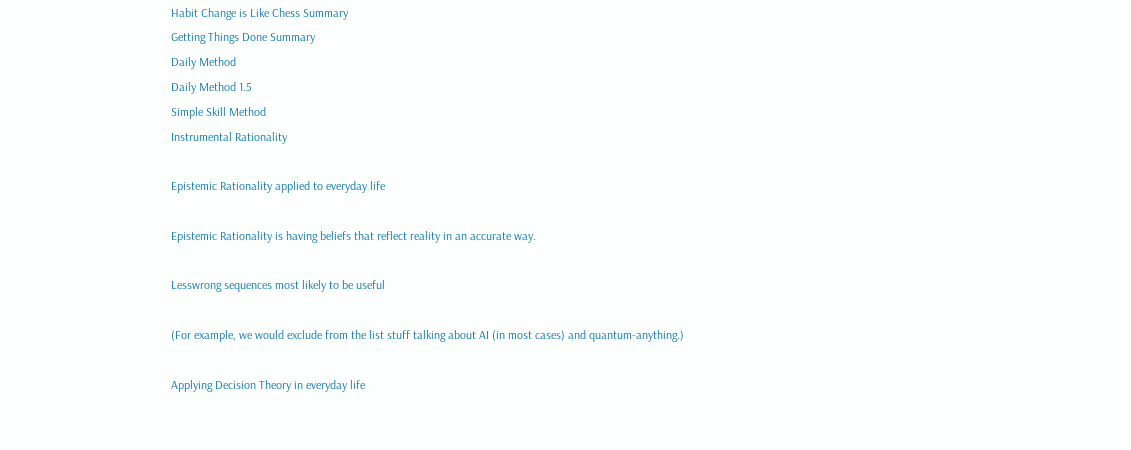Habit Change is Like Chess Summary
Getting Things Done Summary
Daily Method
Daily Method 1.5
Simple Skill Method
Instrumental Rationality

Epistemic Rationality applied to everyday life

Epistemic Rationality is having beliefs that reflect reality in an accurate way.

Lesswrong sequences most likely to be useful

(For example, we would exclude from the list stuff talking about AI (in most cases) and quantum-anything.)

Applying Decision Theory in everyday life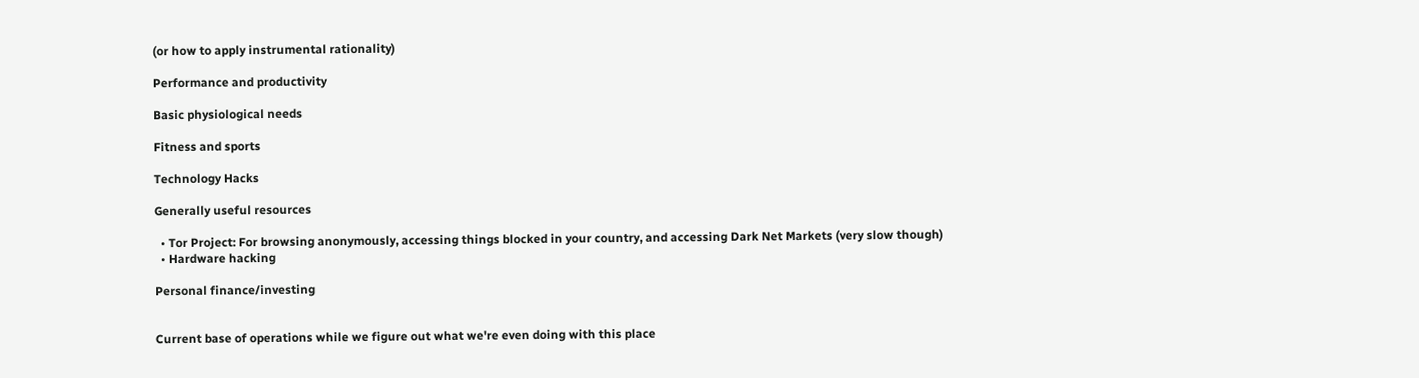(or how to apply instrumental rationality)

Performance and productivity

Basic physiological needs

Fitness and sports

Technology Hacks

Generally useful resources

  • Tor Project: For browsing anonymously, accessing things blocked in your country, and accessing Dark Net Markets (very slow though)
  • Hardware hacking

Personal finance/investing


Current base of operations while we figure out what we're even doing with this place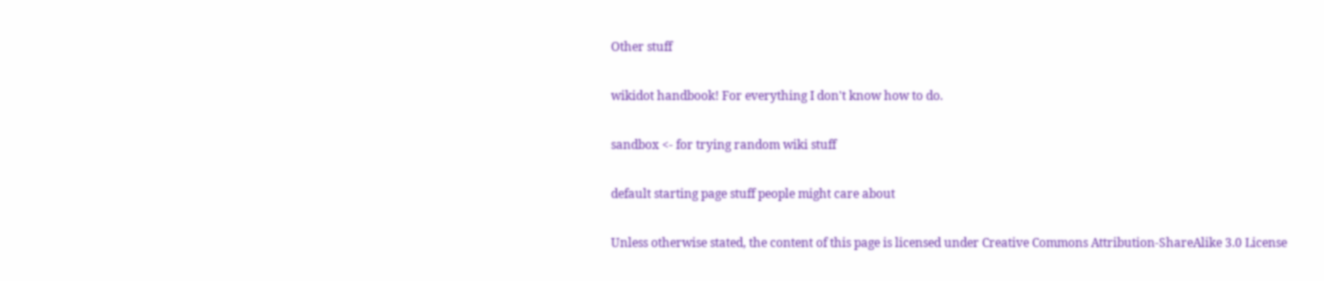Other stuff

wikidot handbook! For everything I don't know how to do.

sandbox <- for trying random wiki stuff

default starting page stuff people might care about

Unless otherwise stated, the content of this page is licensed under Creative Commons Attribution-ShareAlike 3.0 License